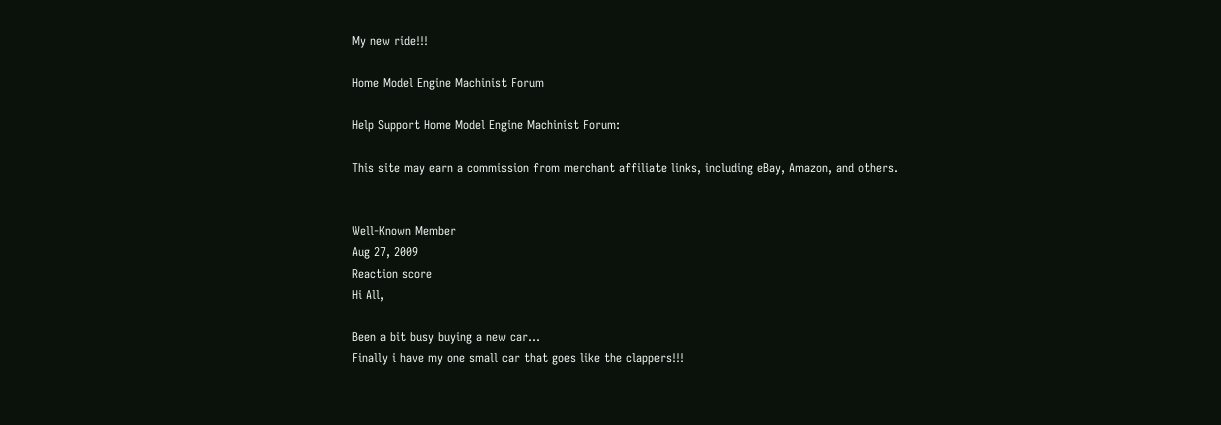My new ride!!!

Home Model Engine Machinist Forum

Help Support Home Model Engine Machinist Forum:

This site may earn a commission from merchant affiliate links, including eBay, Amazon, and others.


Well-Known Member
Aug 27, 2009
Reaction score
Hi All,

Been a bit busy buying a new car...
Finally i have my one small car that goes like the clappers!!!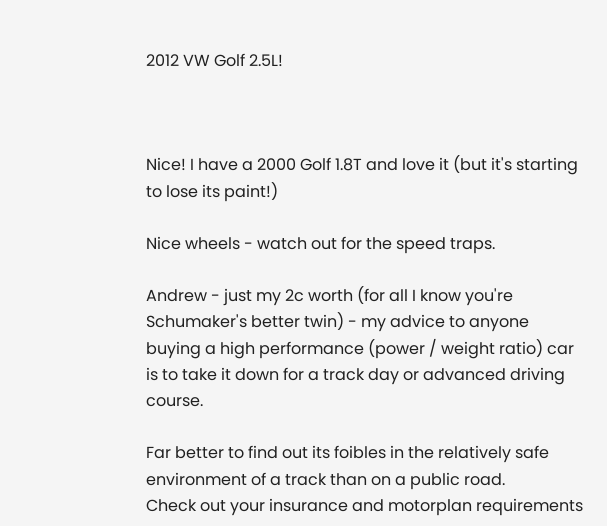2012 VW Golf 2.5L!



Nice! I have a 2000 Golf 1.8T and love it (but it's starting to lose its paint!)

Nice wheels - watch out for the speed traps.

Andrew - just my 2c worth (for all I know you're Schumaker's better twin) - my advice to anyone buying a high performance (power / weight ratio) car is to take it down for a track day or advanced driving course.

Far better to find out its foibles in the relatively safe environment of a track than on a public road.
Check out your insurance and motorplan requirements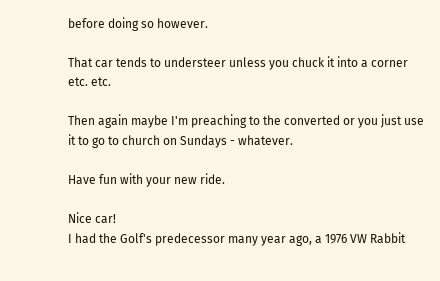before doing so however.

That car tends to understeer unless you chuck it into a corner etc. etc.

Then again maybe I'm preaching to the converted or you just use it to go to church on Sundays - whatever.

Have fun with your new ride.

Nice car!
I had the Golf's predecessor many year ago, a 1976 VW Rabbit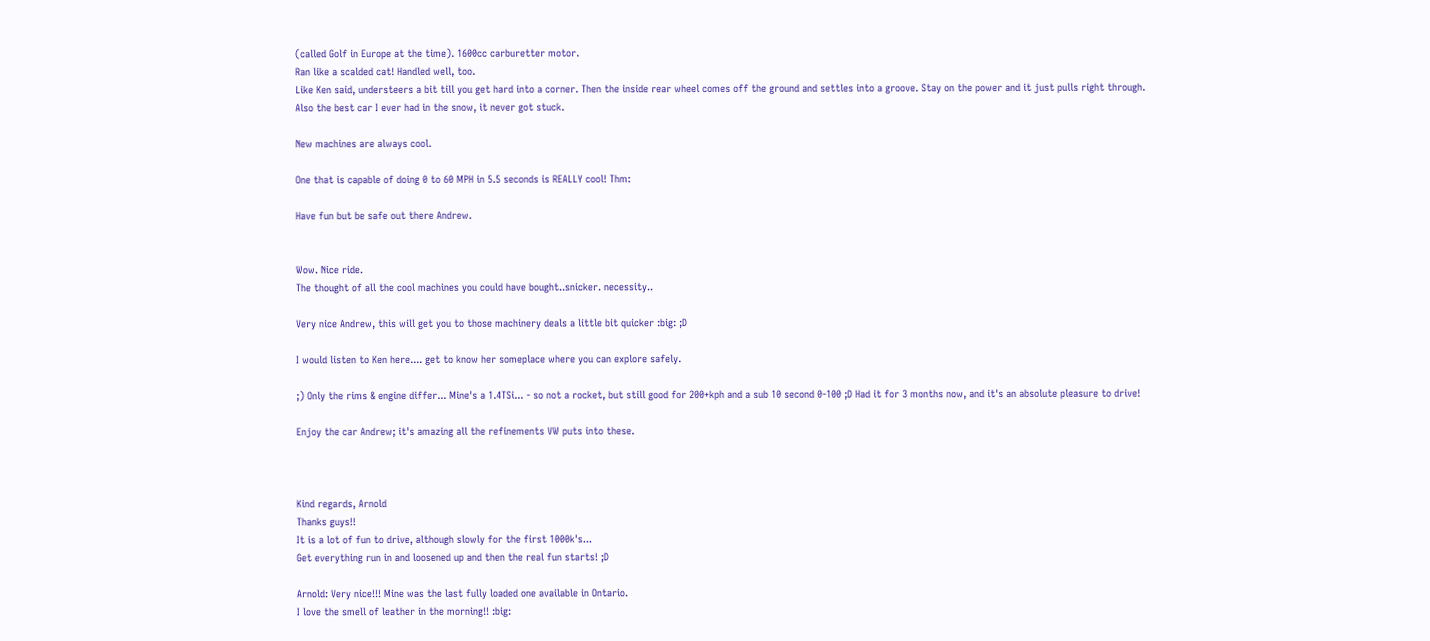(called Golf in Europe at the time). 1600cc carburetter motor.
Ran like a scalded cat! Handled well, too.
Like Ken said, understeers a bit till you get hard into a corner. Then the inside rear wheel comes off the ground and settles into a groove. Stay on the power and it just pulls right through.
Also the best car I ever had in the snow, it never got stuck.

New machines are always cool.

One that is capable of doing 0 to 60 MPH in 5.5 seconds is REALLY cool! Thm:

Have fun but be safe out there Andrew.


Wow. Nice ride.
The thought of all the cool machines you could have bought..snicker. necessity..

Very nice Andrew, this will get you to those machinery deals a little bit quicker :big: ;D

I would listen to Ken here.... get to know her someplace where you can explore safely.

;) Only the rims & engine differ... Mine's a 1.4TSi... - so not a rocket, but still good for 200+kph and a sub 10 second 0-100 ;D Had it for 3 months now, and it's an absolute pleasure to drive!

Enjoy the car Andrew; it's amazing all the refinements VW puts into these.



Kind regards, Arnold
Thanks guys!!
It is a lot of fun to drive, although slowly for the first 1000k's...
Get everything run in and loosened up and then the real fun starts! ;D

Arnold: Very nice!!! Mine was the last fully loaded one available in Ontario.
I love the smell of leather in the morning!! :big: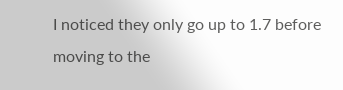I noticed they only go up to 1.7 before moving to the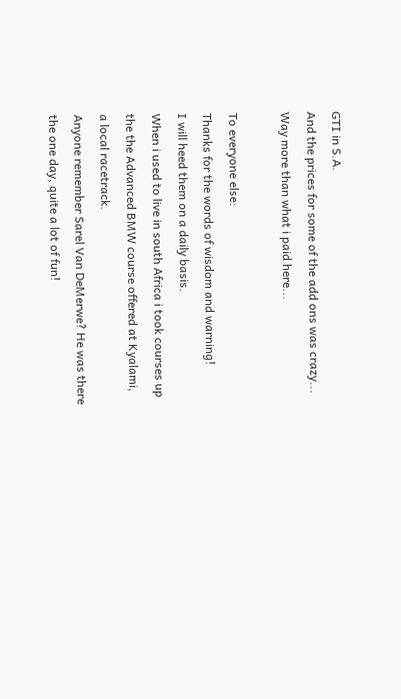GTI in S.A.
And the prices for some of the add ons was crazy...
Way more than what i paid here...

To everyone else:
Thanks for the words of wisdom and warning!
I will heed them on a daily basis.
When i used to live in south Africa i took courses up the the Advanced BMW course offered at Kyalami,
a local racetrack.
Anyone remember Sarel Van DeMerwe? He was there the one day, quite a lot of fun!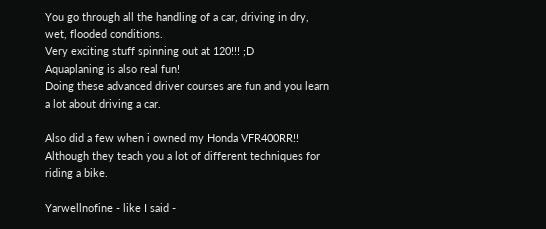You go through all the handling of a car, driving in dry, wet, flooded conditions.
Very exciting stuff spinning out at 120!!! ;D
Aquaplaning is also real fun!
Doing these advanced driver courses are fun and you learn a lot about driving a car.

Also did a few when i owned my Honda VFR400RR!!
Although they teach you a lot of different techniques for riding a bike.

Yarwellnofine - like I said -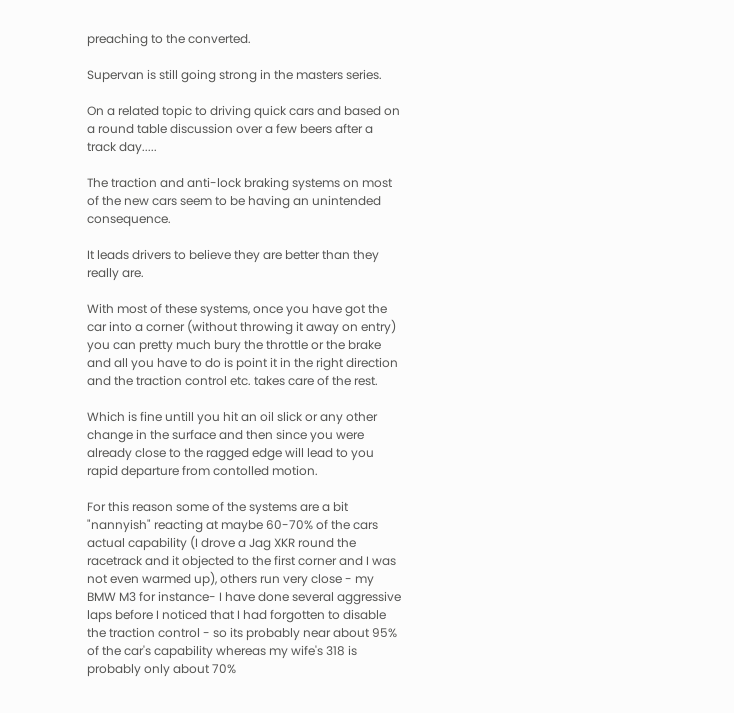preaching to the converted.

Supervan is still going strong in the masters series.

On a related topic to driving quick cars and based on a round table discussion over a few beers after a track day.....

The traction and anti-lock braking systems on most of the new cars seem to be having an unintended consequence.

It leads drivers to believe they are better than they really are.

With most of these systems, once you have got the car into a corner (without throwing it away on entry) you can pretty much bury the throttle or the brake and all you have to do is point it in the right direction and the traction control etc. takes care of the rest.

Which is fine untill you hit an oil slick or any other change in the surface and then since you were already close to the ragged edge will lead to you rapid departure from contolled motion.

For this reason some of the systems are a bit "nannyish" reacting at maybe 60-70% of the cars actual capability (I drove a Jag XKR round the racetrack and it objected to the first corner and I was not even warmed up), others run very close - my BMW M3 for instance- I have done several aggressive laps before I noticed that I had forgotten to disable the traction control - so its probably near about 95% of the car's capability whereas my wife's 318 is probably only about 70%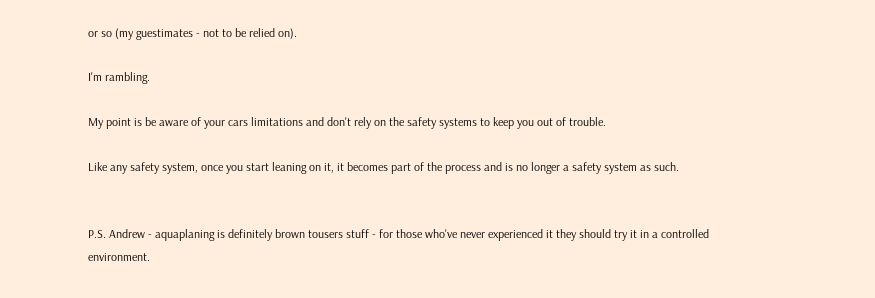or so (my guestimates - not to be relied on).

I'm rambling.

My point is be aware of your cars limitations and don't rely on the safety systems to keep you out of trouble.

Like any safety system, once you start leaning on it, it becomes part of the process and is no longer a safety system as such.


P.S. Andrew - aquaplaning is definitely brown tousers stuff - for those who've never experienced it they should try it in a controlled environment.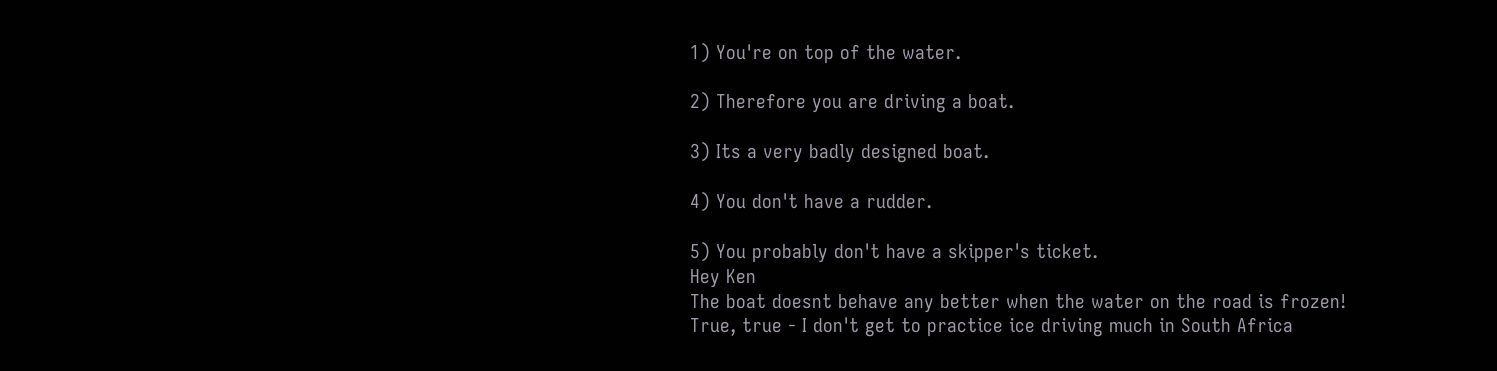1) You're on top of the water.

2) Therefore you are driving a boat.

3) Its a very badly designed boat.

4) You don't have a rudder.

5) You probably don't have a skipper's ticket.
Hey Ken
The boat doesnt behave any better when the water on the road is frozen!
True, true - I don't get to practice ice driving much in South Africa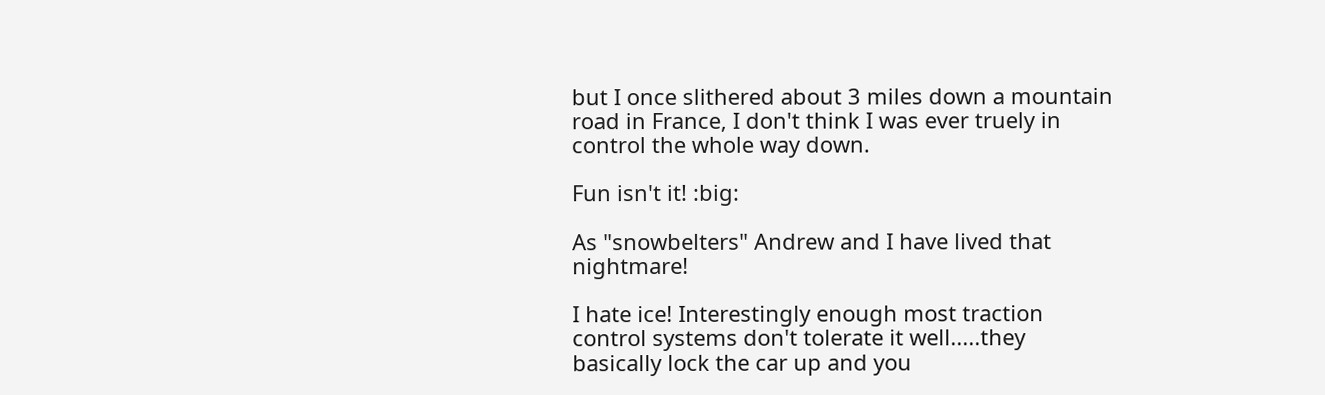but I once slithered about 3 miles down a mountain road in France, I don't think I was ever truely in control the whole way down.

Fun isn't it! :big:

As "snowbelters" Andrew and I have lived that nightmare!

I hate ice! Interestingly enough most traction control systems don't tolerate it well.....they basically lock the car up and you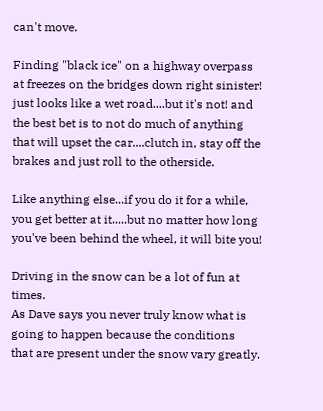can't move.

Finding "black ice" on a highway overpass at freezes on the bridges down right sinister! just looks like a wet road....but it's not! and the best bet is to not do much of anything that will upset the car....clutch in, stay off the brakes and just roll to the otherside.

Like anything else...if you do it for a while, you get better at it.....but no matter how long you've been behind the wheel, it will bite you!

Driving in the snow can be a lot of fun at times.
As Dave says you never truly know what is going to happen because the conditions
that are present under the snow vary greatly.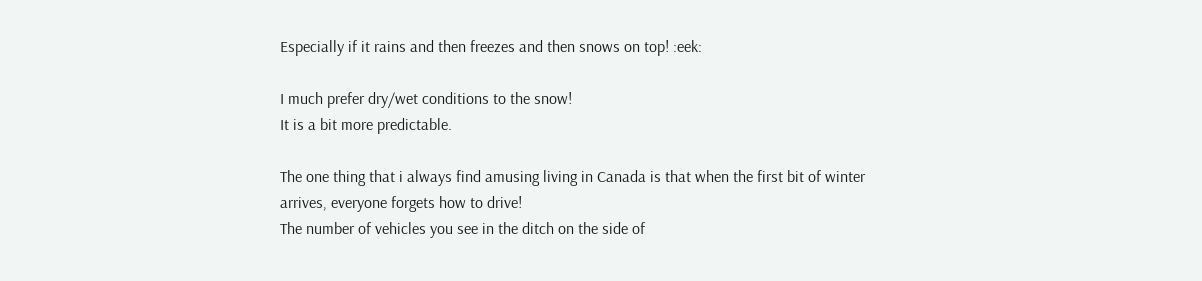Especially if it rains and then freezes and then snows on top! :eek:

I much prefer dry/wet conditions to the snow!
It is a bit more predictable.

The one thing that i always find amusing living in Canada is that when the first bit of winter
arrives, everyone forgets how to drive!
The number of vehicles you see in the ditch on the side of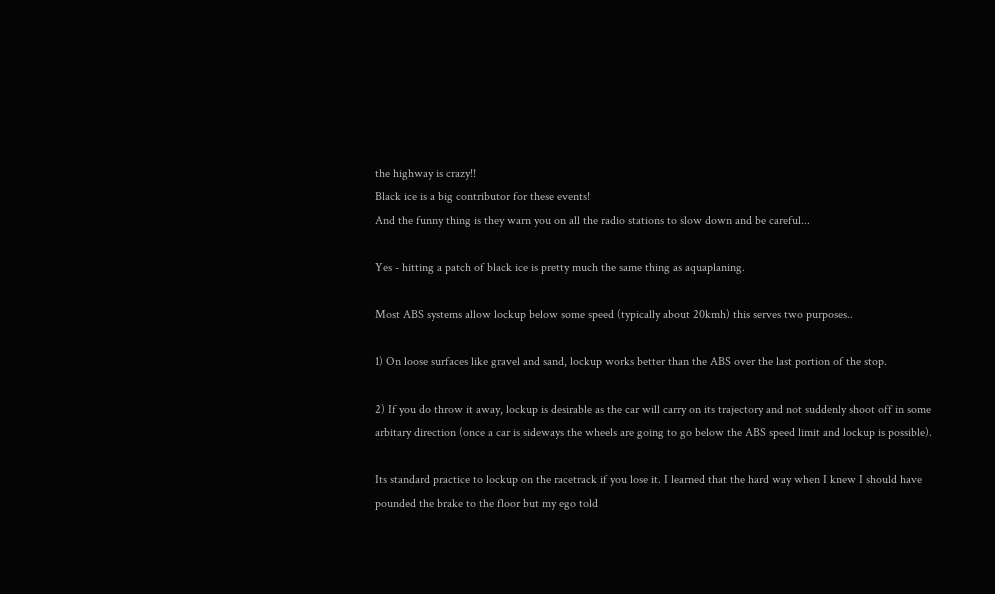the highway is crazy!!
Black ice is a big contributor for these events!
And the funny thing is they warn you on all the radio stations to slow down and be careful...

Yes - hitting a patch of black ice is pretty much the same thing as aquaplaning.

Most ABS systems allow lockup below some speed (typically about 20kmh) this serves two purposes..

1) On loose surfaces like gravel and sand, lockup works better than the ABS over the last portion of the stop.

2) If you do throw it away, lockup is desirable as the car will carry on its trajectory and not suddenly shoot off in some arbitary direction (once a car is sideways the wheels are going to go below the ABS speed limit and lockup is possible).

Its standard practice to lockup on the racetrack if you lose it. I learned that the hard way when I knew I should have pounded the brake to the floor but my ego told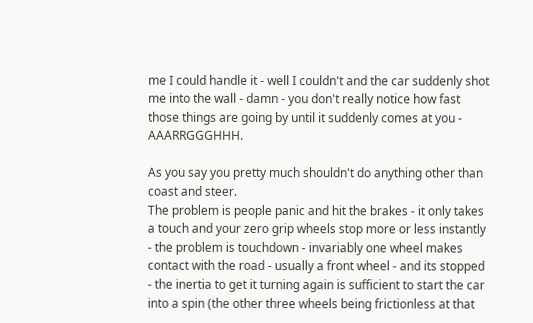me I could handle it - well I couldn't and the car suddenly shot me into the wall - damn - you don't really notice how fast those things are going by until it suddenly comes at you - AAARRGGGHHH.

As you say you pretty much shouldn't do anything other than coast and steer.
The problem is people panic and hit the brakes - it only takes a touch and your zero grip wheels stop more or less instantly - the problem is touchdown - invariably one wheel makes contact with the road - usually a front wheel - and its stopped - the inertia to get it turning again is sufficient to start the car into a spin (the other three wheels being frictionless at that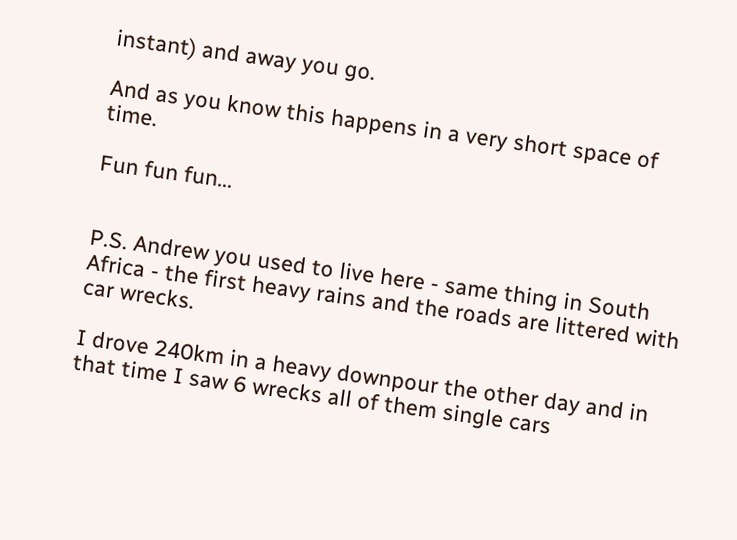instant) and away you go.

And as you know this happens in a very short space of time.

Fun fun fun...


P.S. Andrew you used to live here - same thing in South Africa - the first heavy rains and the roads are littered with car wrecks.

I drove 240km in a heavy downpour the other day and in that time I saw 6 wrecks all of them single cars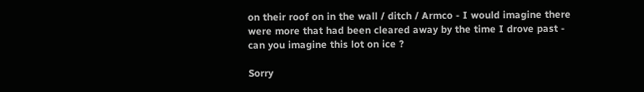on their roof on in the wall / ditch / Armco - I would imagine there were more that had been cleared away by the time I drove past - can you imagine this lot on ice ?

Sorry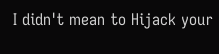I didn't mean to Hijack your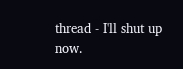thread - I'll shut up now.